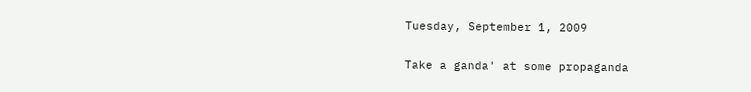Tuesday, September 1, 2009

Take a ganda' at some propaganda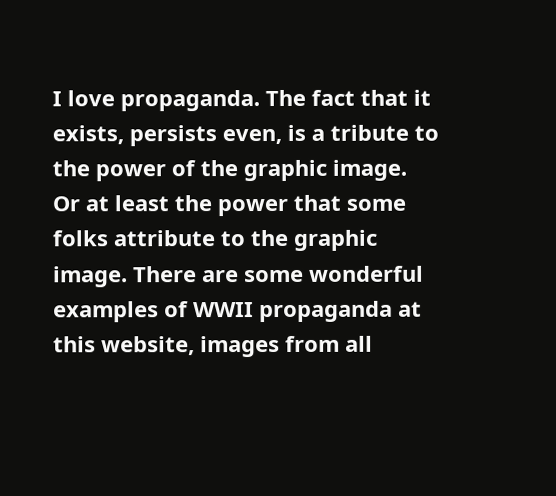I love propaganda. The fact that it exists, persists even, is a tribute to the power of the graphic image. Or at least the power that some folks attribute to the graphic image. There are some wonderful examples of WWII propaganda at this website, images from all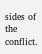sides of the conflict.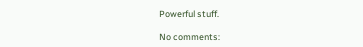Powerful stuff.

No comments: